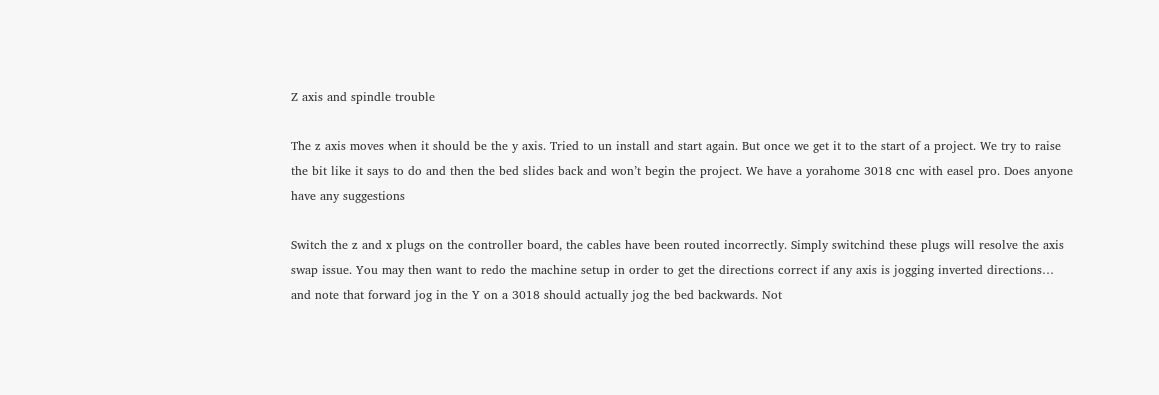Z axis and spindle trouble

The z axis moves when it should be the y axis. Tried to un install and start again. But once we get it to the start of a project. We try to raise the bit like it says to do and then the bed slides back and won’t begin the project. We have a yorahome 3018 cnc with easel pro. Does anyone have any suggestions

Switch the z and x plugs on the controller board, the cables have been routed incorrectly. Simply switchind these plugs will resolve the axis swap issue. You may then want to redo the machine setup in order to get the directions correct if any axis is jogging inverted directions… and note that forward jog in the Y on a 3018 should actually jog the bed backwards. Not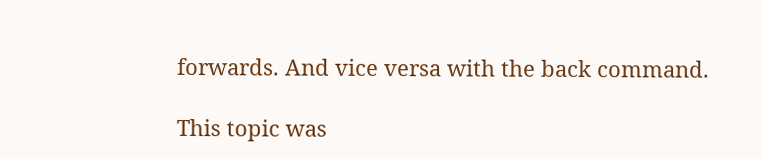forwards. And vice versa with the back command.

This topic was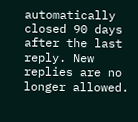automatically closed 90 days after the last reply. New replies are no longer allowed.